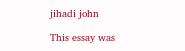jihadi john

This essay was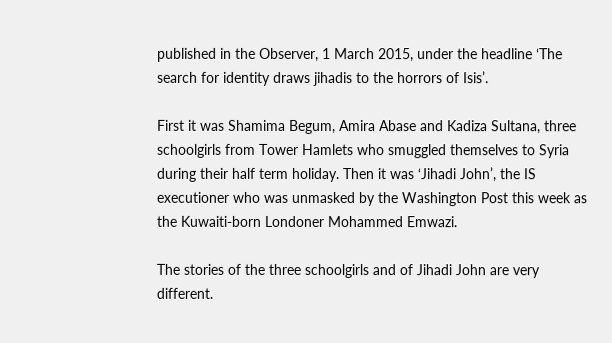published in the Observer, 1 March 2015, under the headline ‘The search for identity draws jihadis to the horrors of Isis’.

First it was Shamima Begum, Amira Abase and Kadiza Sultana, three schoolgirls from Tower Hamlets who smuggled themselves to Syria during their half term holiday. Then it was ‘Jihadi John’, the IS executioner who was unmasked by the Washington Post this week as the Kuwaiti-born Londoner Mohammed Emwazi.

The stories of the three schoolgirls and of Jihadi John are very different.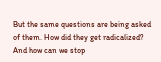But the same questions are being asked of them. How did they get radicalized? And how can we stop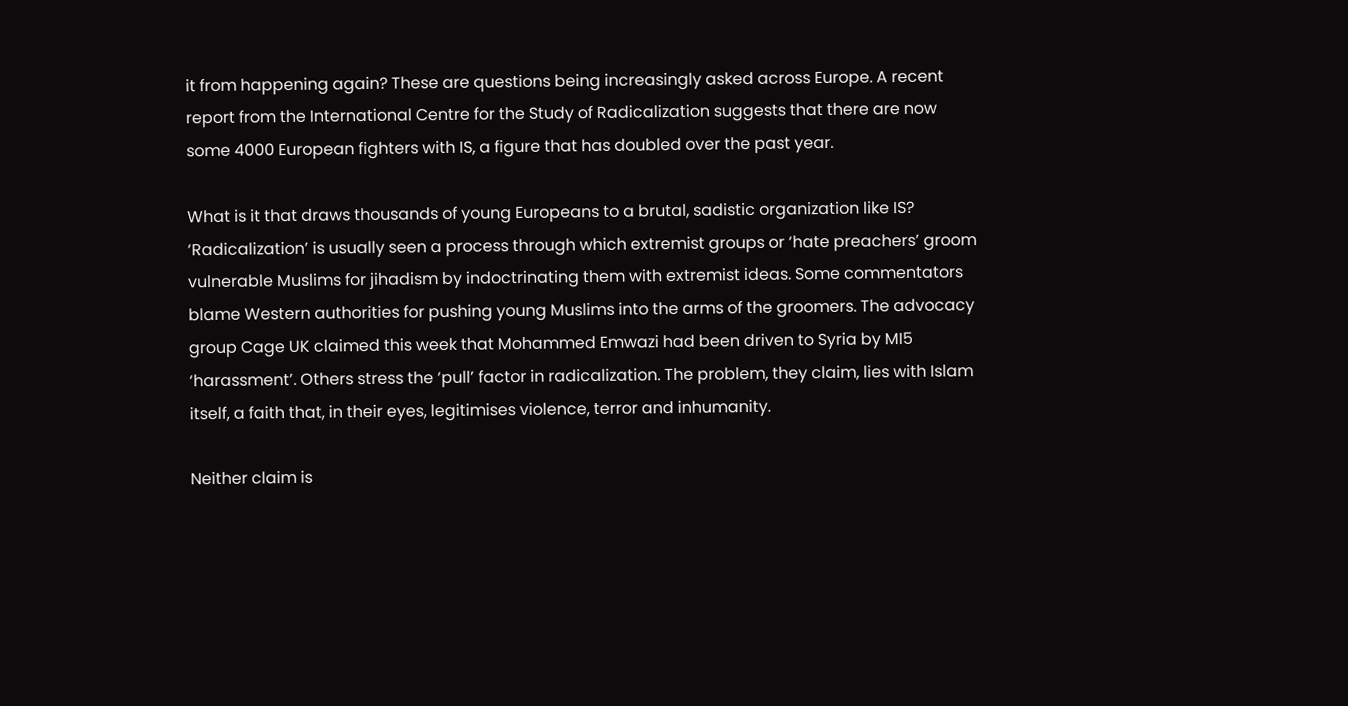it from happening again? These are questions being increasingly asked across Europe. A recent report from the International Centre for the Study of Radicalization suggests that there are now some 4000 European fighters with IS, a figure that has doubled over the past year.

What is it that draws thousands of young Europeans to a brutal, sadistic organization like IS? ‘Radicalization’ is usually seen a process through which extremist groups or ‘hate preachers’ groom vulnerable Muslims for jihadism by indoctrinating them with extremist ideas. Some commentators blame Western authorities for pushing young Muslims into the arms of the groomers. The advocacy group Cage UK claimed this week that Mohammed Emwazi had been driven to Syria by MI5 ‘harassment’. Others stress the ‘pull’ factor in radicalization. The problem, they claim, lies with Islam itself, a faith that, in their eyes, legitimises violence, terror and inhumanity.

Neither claim is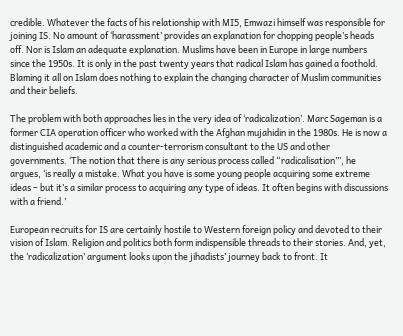credible. Whatever the facts of his relationship with MI5, Emwazi himself was responsible for joining IS. No amount of ‘harassment’ provides an explanation for chopping people’s heads off. Nor is Islam an adequate explanation. Muslims have been in Europe in large numbers since the 1950s. It is only in the past twenty years that radical Islam has gained a foothold. Blaming it all on Islam does nothing to explain the changing character of Muslim communities and their beliefs.

The problem with both approaches lies in the very idea of ‘radicalization’. Marc Sageman is a former CIA operation officer who worked with the Afghan mujahidin in the 1980s. He is now a distinguished academic and a counter-terrorism consultant to the US and other governments. ‘The notion that there is any serious process called “radicalisation”’, he argues, ‘is really a mistake. What you have is some young people acquiring some extreme ideas – but it’s a similar process to acquiring any type of ideas. It often begins with discussions with a friend.’

European recruits for IS are certainly hostile to Western foreign policy and devoted to their vision of Islam. Religion and politics both form indispensible threads to their stories. And, yet, the ‘radicalization’ argument looks upon the jihadists’ journey back to front. It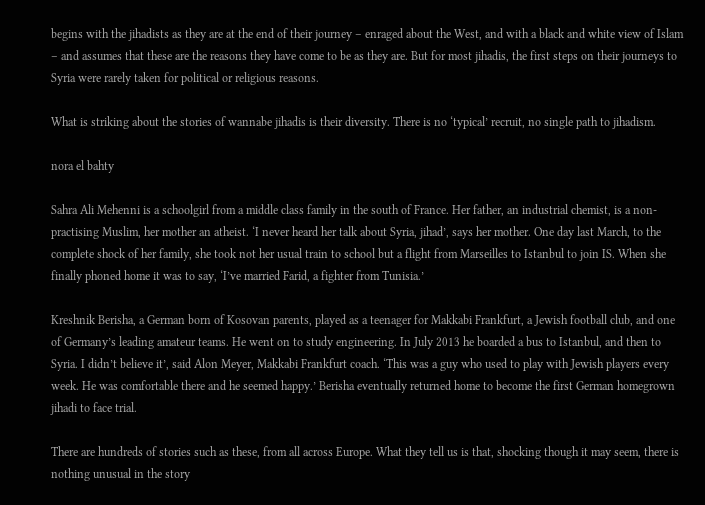begins with the jihadists as they are at the end of their journey – enraged about the West, and with a black and white view of Islam – and assumes that these are the reasons they have come to be as they are. But for most jihadis, the first steps on their journeys to Syria were rarely taken for political or religious reasons.

What is striking about the stories of wannabe jihadis is their diversity. There is no ‘typical’ recruit, no single path to jihadism.

nora el bahty

Sahra Ali Mehenni is a schoolgirl from a middle class family in the south of France. Her father, an industrial chemist, is a non-practising Muslim, her mother an atheist. ‘I never heard her talk about Syria, jihad’, says her mother. One day last March, to the complete shock of her family, she took not her usual train to school but a flight from Marseilles to Istanbul to join IS. When she finally phoned home it was to say, ‘I’ve married Farid, a fighter from Tunisia.’

Kreshnik Berisha, a German born of Kosovan parents, played as a teenager for Makkabi Frankfurt, a Jewish football club, and one of Germany’s leading amateur teams. He went on to study engineering. In July 2013 he boarded a bus to Istanbul, and then to Syria. I didn’t believe it’, said Alon Meyer, Makkabi Frankfurt coach. ‘This was a guy who used to play with Jewish players every week. He was comfortable there and he seemed happy.’ Berisha eventually returned home to become the first German homegrown jihadi to face trial.

There are hundreds of stories such as these, from all across Europe. What they tell us is that, shocking though it may seem, there is nothing unusual in the story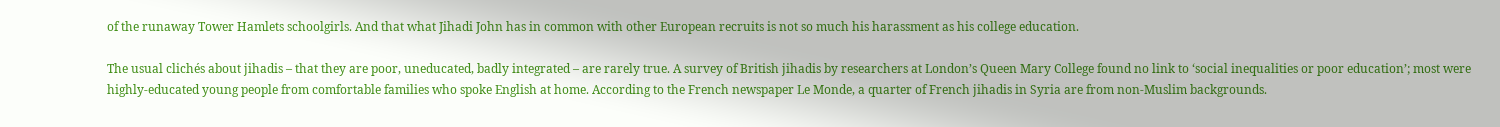of the runaway Tower Hamlets schoolgirls. And that what Jihadi John has in common with other European recruits is not so much his harassment as his college education.

The usual clichés about jihadis – that they are poor, uneducated, badly integrated – are rarely true. A survey of British jihadis by researchers at London’s Queen Mary College found no link to ‘social inequalities or poor education’; most were highly-educated young people from comfortable families who spoke English at home. According to the French newspaper Le Monde, a quarter of French jihadis in Syria are from non-Muslim backgrounds.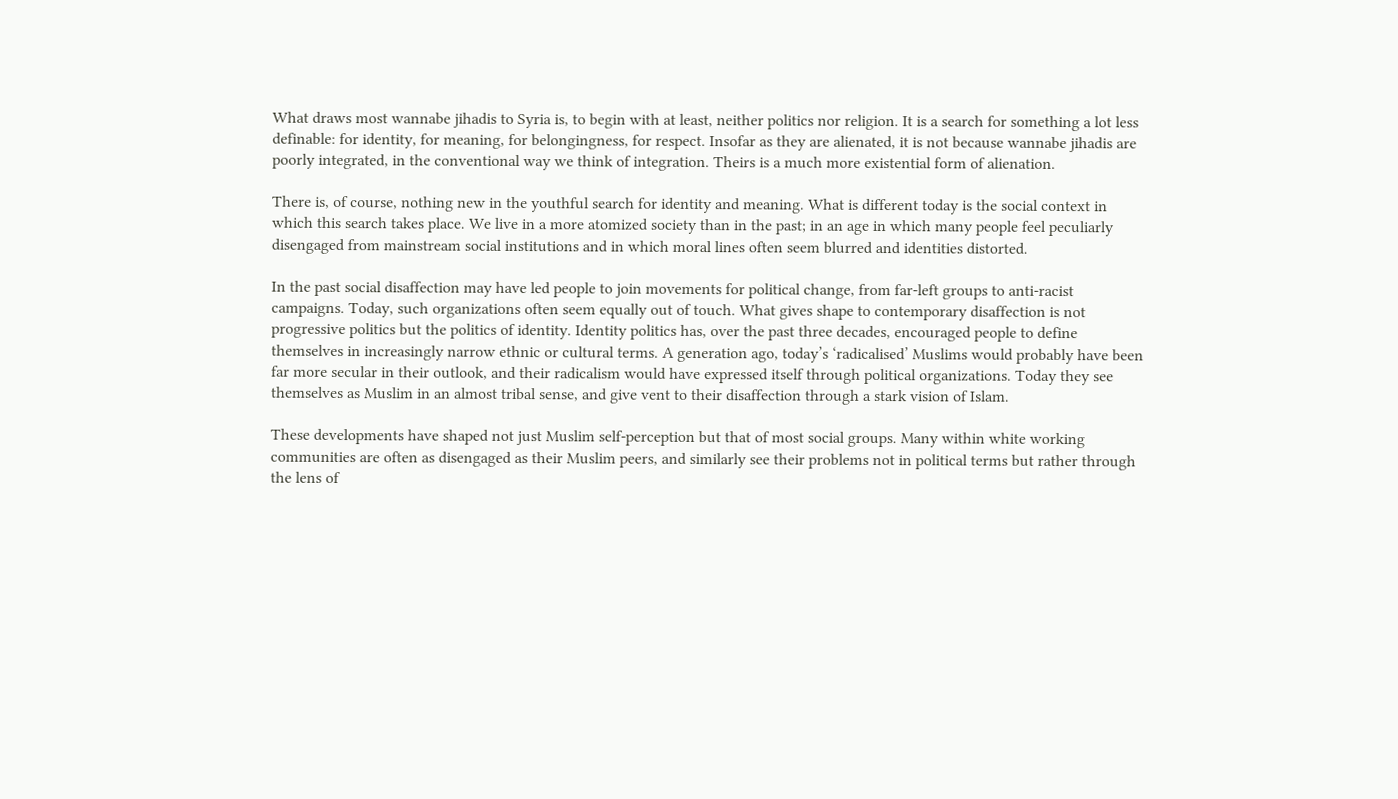What draws most wannabe jihadis to Syria is, to begin with at least, neither politics nor religion. It is a search for something a lot less definable: for identity, for meaning, for belongingness, for respect. Insofar as they are alienated, it is not because wannabe jihadis are poorly integrated, in the conventional way we think of integration. Theirs is a much more existential form of alienation.

There is, of course, nothing new in the youthful search for identity and meaning. What is different today is the social context in which this search takes place. We live in a more atomized society than in the past; in an age in which many people feel peculiarly disengaged from mainstream social institutions and in which moral lines often seem blurred and identities distorted.

In the past social disaffection may have led people to join movements for political change, from far-left groups to anti-racist campaigns. Today, such organizations often seem equally out of touch. What gives shape to contemporary disaffection is not progressive politics but the politics of identity. Identity politics has, over the past three decades, encouraged people to define themselves in increasingly narrow ethnic or cultural terms. A generation ago, today’s ‘radicalised’ Muslims would probably have been far more secular in their outlook, and their radicalism would have expressed itself through political organizations. Today they see themselves as Muslim in an almost tribal sense, and give vent to their disaffection through a stark vision of Islam.

These developments have shaped not just Muslim self-perception but that of most social groups. Many within white working communities are often as disengaged as their Muslim peers, and similarly see their problems not in political terms but rather through the lens of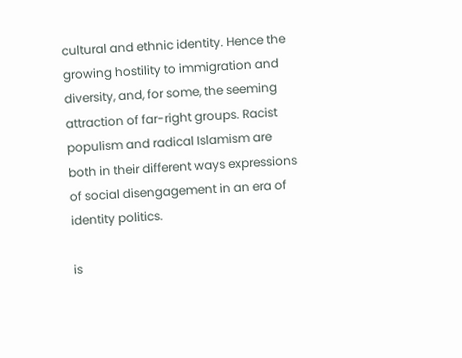cultural and ethnic identity. Hence the growing hostility to immigration and diversity, and, for some, the seeming attraction of far-right groups. Racist populism and radical Islamism are both in their different ways expressions of social disengagement in an era of identity politics.

is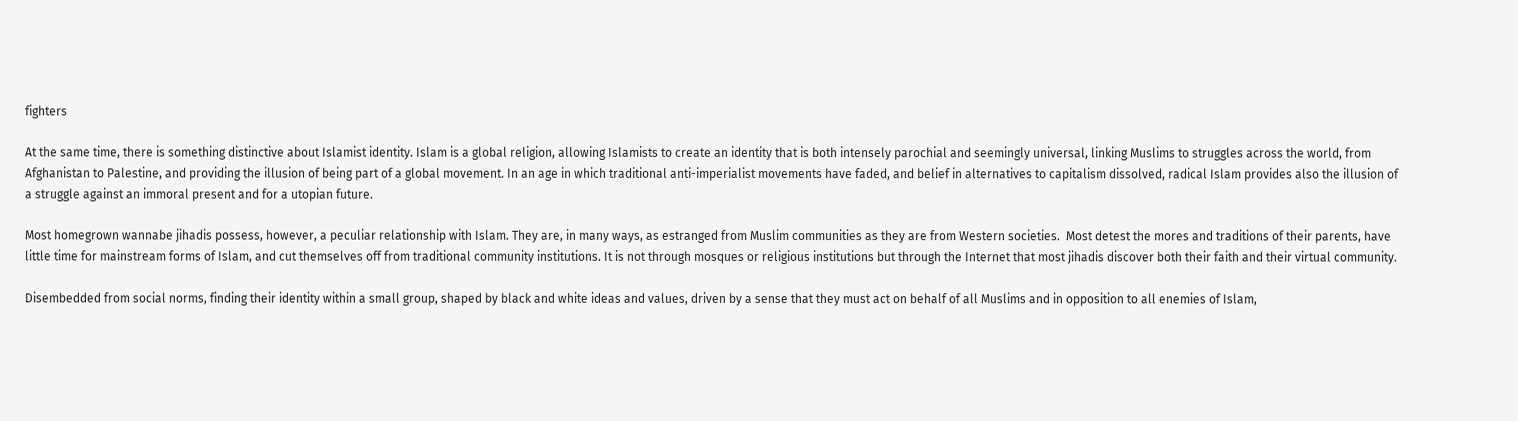fighters

At the same time, there is something distinctive about Islamist identity. Islam is a global religion, allowing Islamists to create an identity that is both intensely parochial and seemingly universal, linking Muslims to struggles across the world, from Afghanistan to Palestine, and providing the illusion of being part of a global movement. In an age in which traditional anti-imperialist movements have faded, and belief in alternatives to capitalism dissolved, radical Islam provides also the illusion of a struggle against an immoral present and for a utopian future.

Most homegrown wannabe jihadis possess, however, a peculiar relationship with Islam. They are, in many ways, as estranged from Muslim communities as they are from Western societies.  Most detest the mores and traditions of their parents, have little time for mainstream forms of Islam, and cut themselves off from traditional community institutions. It is not through mosques or religious institutions but through the Internet that most jihadis discover both their faith and their virtual community.

Disembedded from social norms, finding their identity within a small group, shaped by black and white ideas and values, driven by a sense that they must act on behalf of all Muslims and in opposition to all enemies of Islam,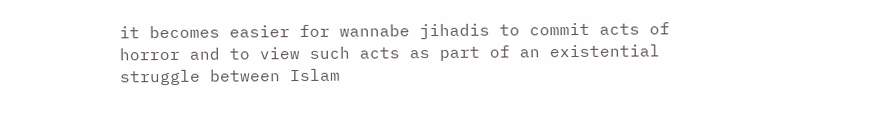it becomes easier for wannabe jihadis to commit acts of horror and to view such acts as part of an existential struggle between Islam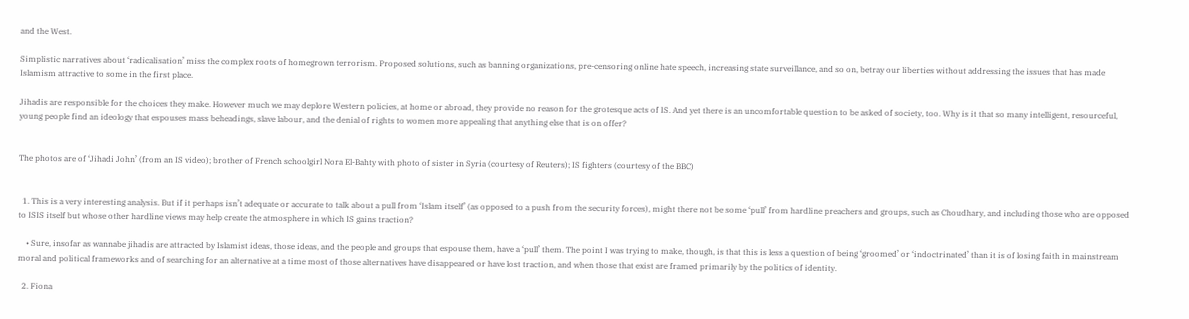and the West.

Simplistic narratives about ‘radicalisation’ miss the complex roots of homegrown terrorism. Proposed solutions, such as banning organizations, pre-censoring online hate speech, increasing state surveillance, and so on, betray our liberties without addressing the issues that has made Islamism attractive to some in the first place.

Jihadis are responsible for the choices they make. However much we may deplore Western policies, at home or abroad, they provide no reason for the grotesque acts of IS. And yet there is an uncomfortable question to be asked of society, too. Why is it that so many intelligent, resourceful, young people find an ideology that espouses mass beheadings, slave labour, and the denial of rights to women more appealing that anything else that is on offer?


The photos are of ‘Jihadi John’ (from an IS video); brother of French schoolgirl Nora El-Bahty with photo of sister in Syria (courtesy of Reuters); IS fighters (courtesy of the BBC)


  1. This is a very interesting analysis. But if it perhaps isn’t adequate or accurate to talk about a pull from ‘Islam itself’ (as opposed to a push from the security forces), might there not be some ‘pull’ from hardline preachers and groups, such as Choudhary, and including those who are opposed to ISIS itself but whose other hardline views may help create the atmosphere in which IS gains traction?

    • Sure, insofar as wannabe jihadis are attracted by Islamist ideas, those ideas, and the people and groups that espouse them, have a ‘pull’ them. The point I was trying to make, though, is that this is less a question of being ‘groomed’ or ‘indoctrinated’ than it is of losing faith in mainstream moral and political frameworks and of searching for an alternative at a time most of those alternatives have disappeared or have lost traction, and when those that exist are framed primarily by the politics of identity.

  2. Fiona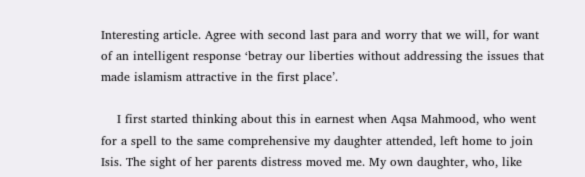Interesting article. Agree with second last para and worry that we will, for want of an intelligent response ‘betray our liberties without addressing the issues that made islamism attractive in the first place’.

    I first started thinking about this in earnest when Aqsa Mahmood, who went for a spell to the same comprehensive my daughter attended, left home to join Isis. The sight of her parents distress moved me. My own daughter, who, like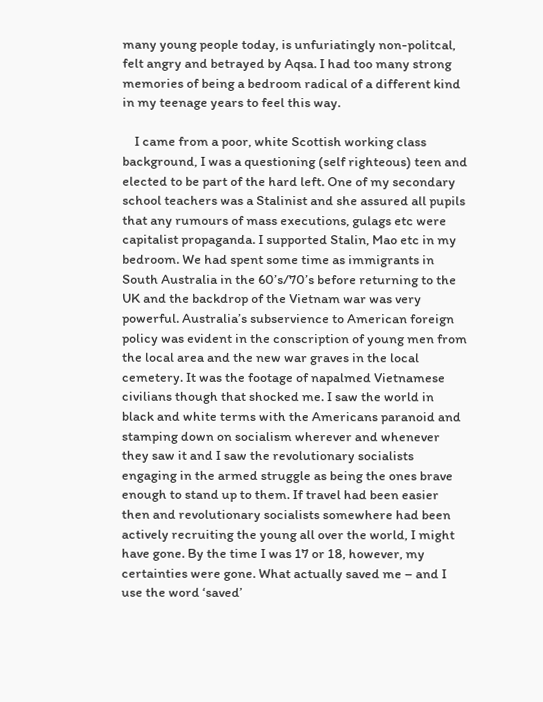many young people today, is unfuriatingly non-politcal, felt angry and betrayed by Aqsa. I had too many strong memories of being a bedroom radical of a different kind in my teenage years to feel this way.

    I came from a poor, white Scottish working class background, I was a questioning (self righteous) teen and elected to be part of the hard left. One of my secondary school teachers was a Stalinist and she assured all pupils that any rumours of mass executions, gulags etc were capitalist propaganda. I supported Stalin, Mao etc in my bedroom. We had spent some time as immigrants in South Australia in the 60’s/70’s before returning to the UK and the backdrop of the Vietnam war was very powerful. Australia’s subservience to American foreign policy was evident in the conscription of young men from the local area and the new war graves in the local cemetery. It was the footage of napalmed Vietnamese civilians though that shocked me. I saw the world in black and white terms with the Americans paranoid and stamping down on socialism wherever and whenever they saw it and I saw the revolutionary socialists engaging in the armed struggle as being the ones brave enough to stand up to them. If travel had been easier then and revolutionary socialists somewhere had been actively recruiting the young all over the world, I might have gone. By the time I was 17 or 18, however, my certainties were gone. What actually saved me – and I use the word ‘saved’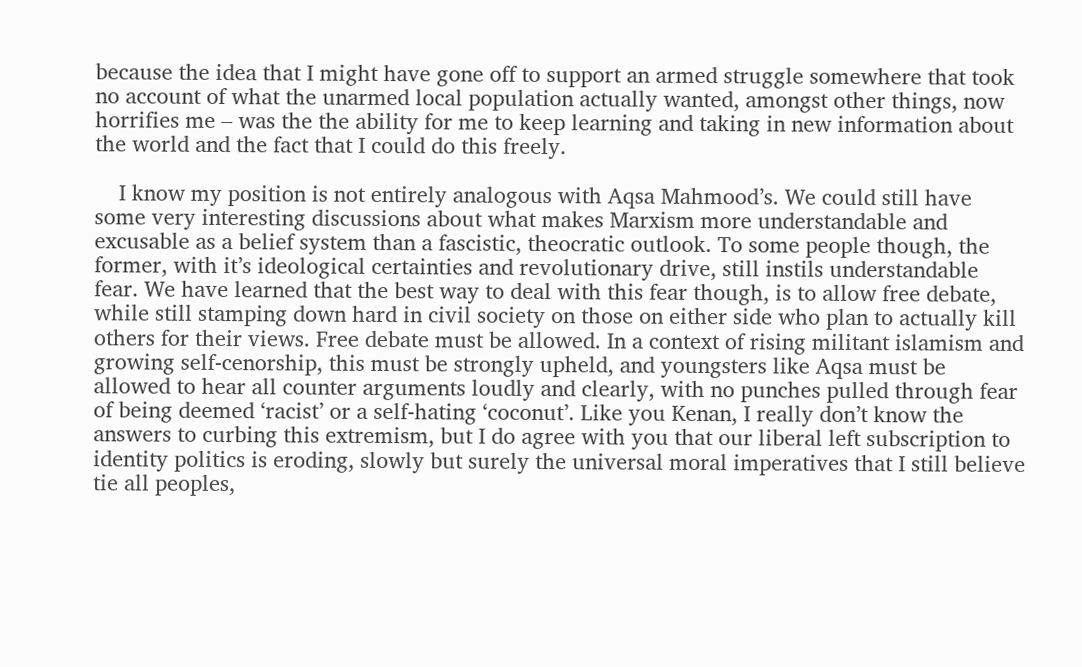because the idea that I might have gone off to support an armed struggle somewhere that took no account of what the unarmed local population actually wanted, amongst other things, now horrifies me – was the the ability for me to keep learning and taking in new information about the world and the fact that I could do this freely.

    I know my position is not entirely analogous with Aqsa Mahmood’s. We could still have some very interesting discussions about what makes Marxism more understandable and excusable as a belief system than a fascistic, theocratic outlook. To some people though, the former, with it’s ideological certainties and revolutionary drive, still instils understandable fear. We have learned that the best way to deal with this fear though, is to allow free debate, while still stamping down hard in civil society on those on either side who plan to actually kill others for their views. Free debate must be allowed. In a context of rising militant islamism and growing self-cenorship, this must be strongly upheld, and youngsters like Aqsa must be allowed to hear all counter arguments loudly and clearly, with no punches pulled through fear of being deemed ‘racist’ or a self-hating ‘coconut’. Like you Kenan, I really don’t know the answers to curbing this extremism, but I do agree with you that our liberal left subscription to identity politics is eroding, slowly but surely the universal moral imperatives that I still believe tie all peoples,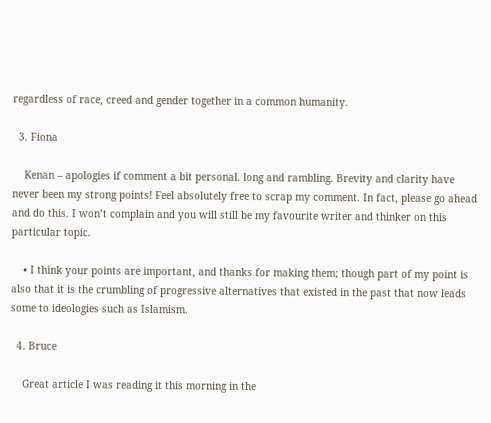regardless of race, creed and gender together in a common humanity.

  3. Fiona

    Kenan – apologies if comment a bit personal. long and rambling. Brevity and clarity have never been my strong points! Feel absolutely free to scrap my comment. In fact, please go ahead and do this. I won’t complain and you will still be my favourite writer and thinker on this particular topic.

    • I think your points are important, and thanks for making them; though part of my point is also that it is the crumbling of progressive alternatives that existed in the past that now leads some to ideologies such as Islamism.

  4. Bruce

    Great article I was reading it this morning in the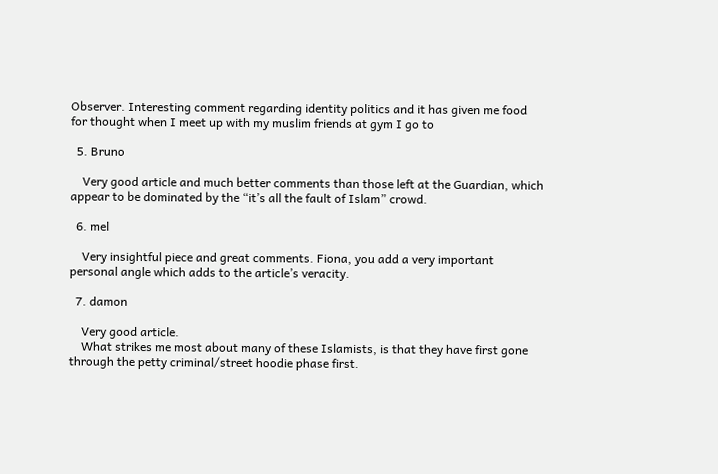Observer. Interesting comment regarding identity politics and it has given me food for thought when I meet up with my muslim friends at gym I go to

  5. Bruno

    Very good article and much better comments than those left at the Guardian, which appear to be dominated by the “it’s all the fault of Islam” crowd.

  6. mel

    Very insightful piece and great comments. Fiona, you add a very important personal angle which adds to the article’s veracity.

  7. damon

    Very good article.
    What strikes me most about many of these Islamists, is that they have first gone through the petty criminal/street hoodie phase first.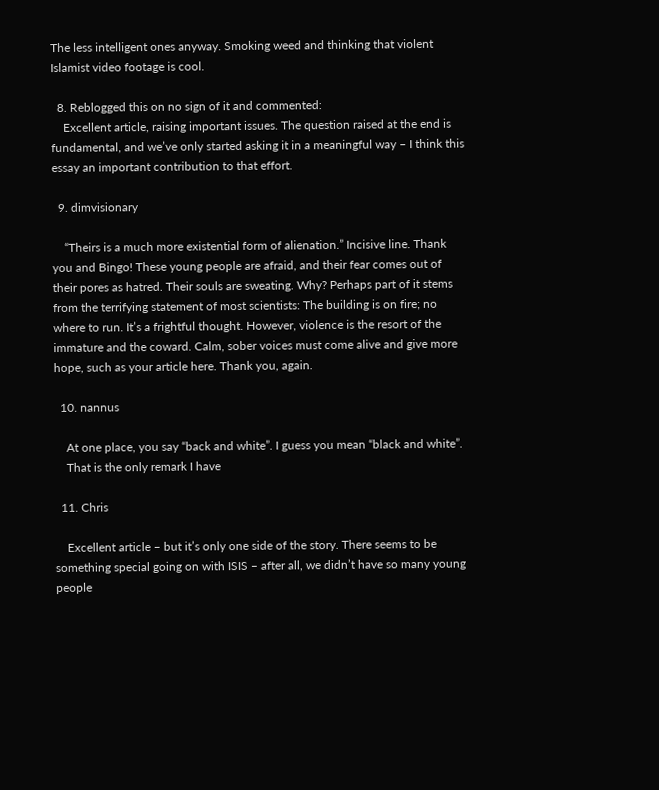The less intelligent ones anyway. Smoking weed and thinking that violent Islamist video footage is cool.

  8. Reblogged this on no sign of it and commented:
    Excellent article, raising important issues. The question raised at the end is fundamental, and we’ve only started asking it in a meaningful way – I think this essay an important contribution to that effort.

  9. dimvisionary

    “Theirs is a much more existential form of alienation.” Incisive line. Thank you and Bingo! These young people are afraid, and their fear comes out of their pores as hatred. Their souls are sweating. Why? Perhaps part of it stems from the terrifying statement of most scientists: The building is on fire; no where to run. It’s a frightful thought. However, violence is the resort of the immature and the coward. Calm, sober voices must come alive and give more hope, such as your article here. Thank you, again.

  10. nannus

    At one place, you say “back and white”. I guess you mean “black and white”.
    That is the only remark I have

  11. Chris

    Excellent article – but it’s only one side of the story. There seems to be something special going on with ISIS – after all, we didn’t have so many young people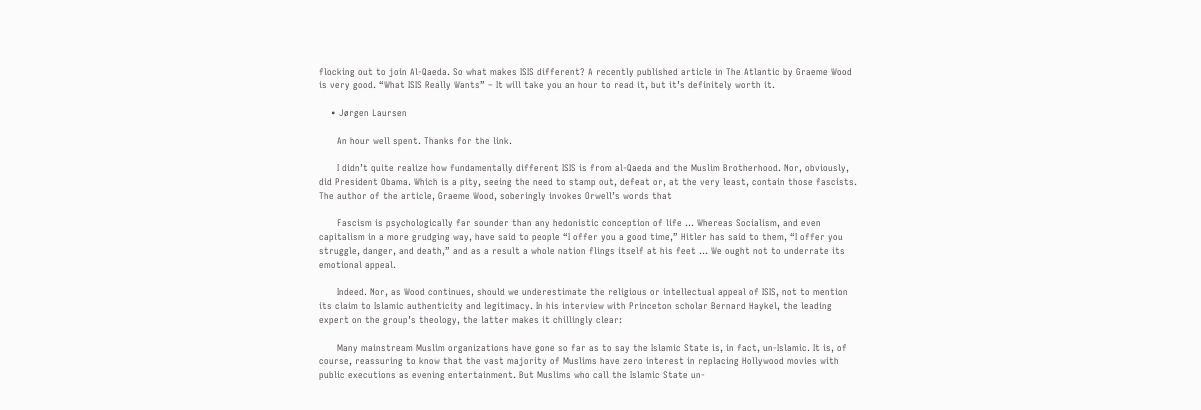flocking out to join Al-Qaeda. So what makes ISIS different? A recently published article in The Atlantic by Graeme Wood is very good. “What ISIS Really Wants” – It will take you an hour to read it, but it’s definitely worth it.

    • Jørgen Laursen

      An hour well spent. Thanks for the link.

      I didn’t quite realize how fundamentally different ISIS is from al‑Qaeda and the Muslim Brotherhood. Nor, obviously, did President Obama. Which is a pity, seeing the need to stamp out, defeat or, at the very least, contain those fascists. The author of the article, Graeme Wood, soberingly invokes Orwell’s words that

      Fascism is psychologically far sounder than any hedonistic conception of life … Whereas Socialism, and even capitalism in a more grudging way, have said to people “I offer you a good time,” Hitler has said to them, “I offer you struggle, danger, and death,” and as a result a whole nation flings itself at his feet … We ought not to underrate its emotional appeal.

      Indeed. Nor, as Wood continues, should we underestimate the religious or intellectual appeal of ISIS, not to mention its claim to Islamic authenticity and legitimacy. In his interview with Princeton scholar Bernard Haykel, the leading expert on the group’s theology, the latter makes it chillingly clear:

      Many mainstream Muslim organizations have gone so far as to say the Islamic State is, in fact, un-Islamic. It is, of course, reassuring to know that the vast majority of Muslims have zero interest in replacing Hollywood movies with public executions as evening entertainment. But Muslims who call the Islamic State un-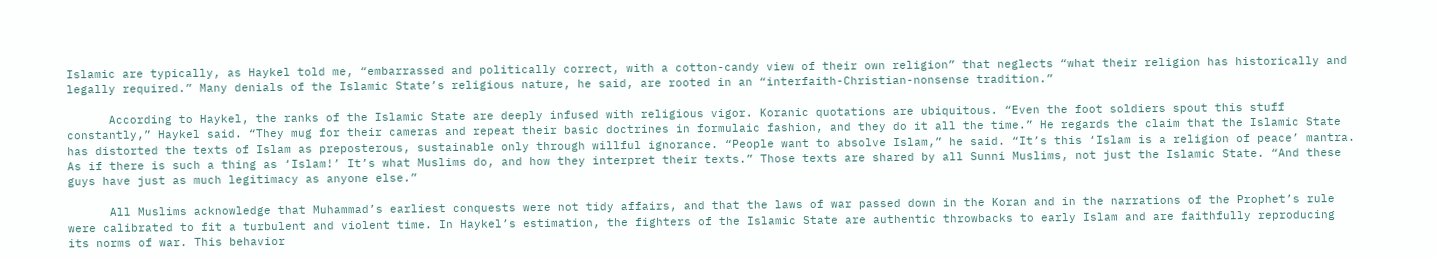Islamic are typically, as Haykel told me, “embarrassed and politically correct, with a cotton-candy view of their own religion” that neglects “what their religion has historically and legally required.” Many denials of the Islamic State’s religious nature, he said, are rooted in an “interfaith-Christian-nonsense tradition.”

      According to Haykel, the ranks of the Islamic State are deeply infused with religious vigor. Koranic quotations are ubiquitous. “Even the foot soldiers spout this stuff constantly,” Haykel said. “They mug for their cameras and repeat their basic doctrines in formulaic fashion, and they do it all the time.” He regards the claim that the Islamic State has distorted the texts of Islam as preposterous, sustainable only through willful ignorance. “People want to absolve Islam,” he said. “It’s this ‘Islam is a religion of peace’ mantra. As if there is such a thing as ‘Islam!’ It’s what Muslims do, and how they interpret their texts.” Those texts are shared by all Sunni Muslims, not just the Islamic State. “And these guys have just as much legitimacy as anyone else.”

      All Muslims acknowledge that Muhammad’s earliest conquests were not tidy affairs, and that the laws of war passed down in the Koran and in the narrations of the Prophet’s rule were calibrated to fit a turbulent and violent time. In Haykel’s estimation, the fighters of the Islamic State are authentic throwbacks to early Islam and are faithfully reproducing its norms of war. This behavior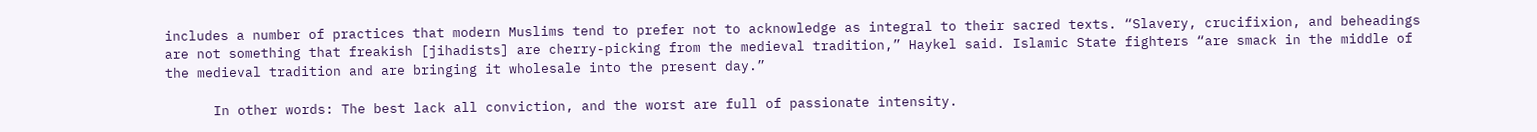includes a number of practices that modern Muslims tend to prefer not to acknowledge as integral to their sacred texts. “Slavery, crucifixion, and beheadings are not something that freakish [jihadists] are cherry-picking from the medieval tradition,” Haykel said. Islamic State fighters “are smack in the middle of the medieval tradition and are bringing it wholesale into the present day.”

      In other words: The best lack all conviction, and the worst are full of passionate intensity.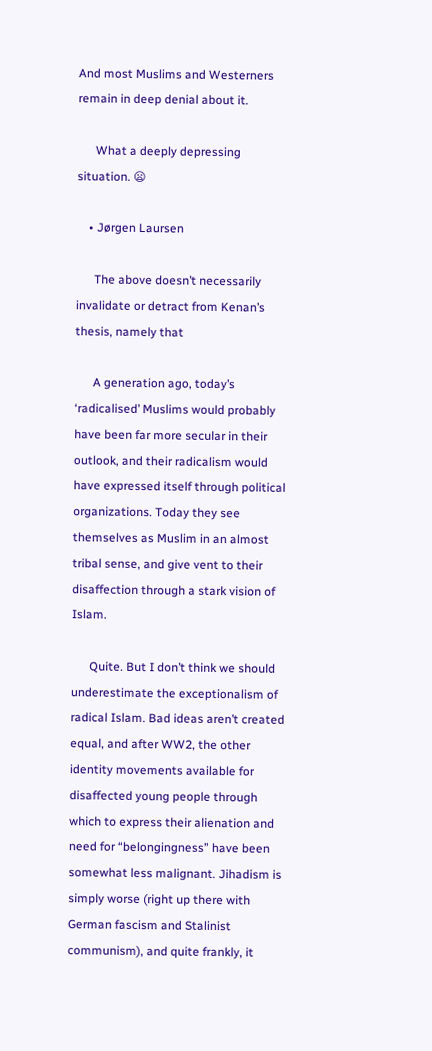And most Muslims and Westerners remain in deep denial about it.

      What a deeply depressing situation. 😦

    • Jørgen Laursen

      The above doesn’t necessarily invalidate or detract from Kenan’s thesis, namely that

      A generation ago, today’s ‘radicalised’ Muslims would probably have been far more secular in their outlook, and their radicalism would have expressed itself through political organizations. Today they see themselves as Muslim in an almost tribal sense, and give vent to their disaffection through a stark vision of Islam.

      Quite. But I don’t think we should underestimate the exceptionalism of radical Islam. Bad ideas aren’t created equal, and after WW2, the other identity movements available for disaffected young people through which to express their alienation and need for “belongingness” have been somewhat less malignant. Jihadism is simply worse (right up there with German fascism and Stalinist communism), and quite frankly, it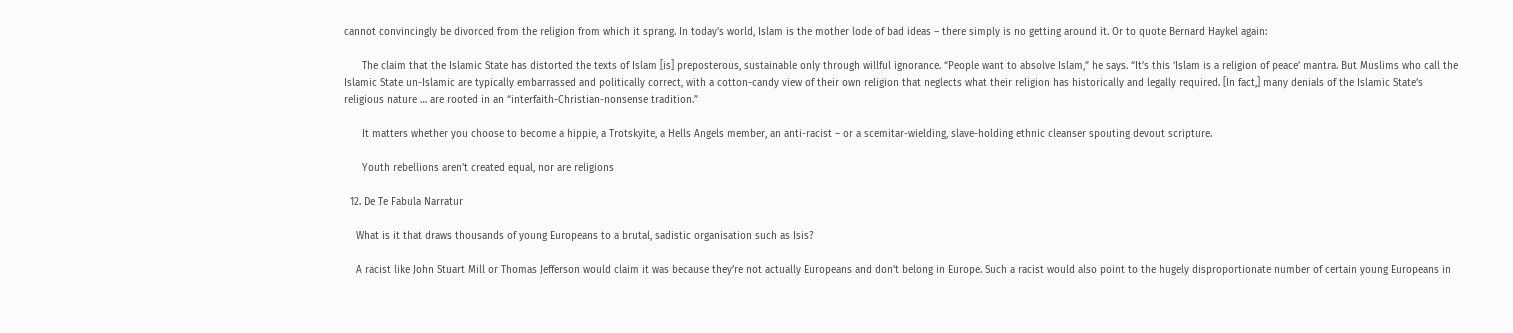cannot convincingly be divorced from the religion from which it sprang. In today’s world, Islam is the mother lode of bad ideas – there simply is no getting around it. Or to quote Bernard Haykel again:

      The claim that the Islamic State has distorted the texts of Islam [is] preposterous, sustainable only through willful ignorance. “People want to absolve Islam,” he says. “It’s this ‘Islam is a religion of peace’ mantra. But Muslims who call the Islamic State un-Islamic are typically embarrassed and politically correct, with a cotton-candy view of their own religion that neglects what their religion has historically and legally required. [In fact,] many denials of the Islamic State’s religious nature … are rooted in an “interfaith-Christian-nonsense tradition.”

      It matters whether you choose to become a hippie, a Trotskyite, a Hells Angels member, an anti-racist – or a scemitar-wielding, slave-holding ethnic cleanser spouting devout scripture.

      Youth rebellions aren’t created equal, nor are religions

  12. De Te Fabula Narratur

    What is it that draws thousands of young Europeans to a brutal, sadistic organisation such as Isis?

    A racist like John Stuart Mill or Thomas Jefferson would claim it was because they’re not actually Europeans and don’t belong in Europe. Such a racist would also point to the hugely disproportionate number of certain young Europeans in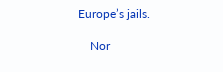Europe’s jails.

    Nor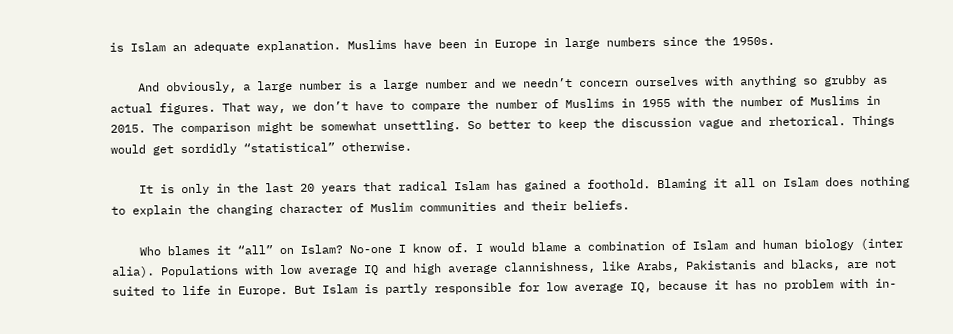is Islam an adequate explanation. Muslims have been in Europe in large numbers since the 1950s.

    And obviously, a large number is a large number and we needn’t concern ourselves with anything so grubby as actual figures. That way, we don’t have to compare the number of Muslims in 1955 with the number of Muslims in 2015. The comparison might be somewhat unsettling. So better to keep the discussion vague and rhetorical. Things would get sordidly “statistical” otherwise.

    It is only in the last 20 years that radical Islam has gained a foothold. Blaming it all on Islam does nothing to explain the changing character of Muslim communities and their beliefs.

    Who blames it “all” on Islam? No-one I know of. I would blame a combination of Islam and human biology (inter alia). Populations with low average IQ and high average clannishness, like Arabs, Pakistanis and blacks, are not suited to life in Europe. But Islam is partly responsible for low average IQ, because it has no problem with in-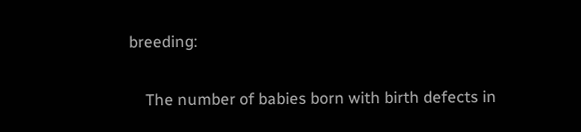breeding:

    The number of babies born with birth defects in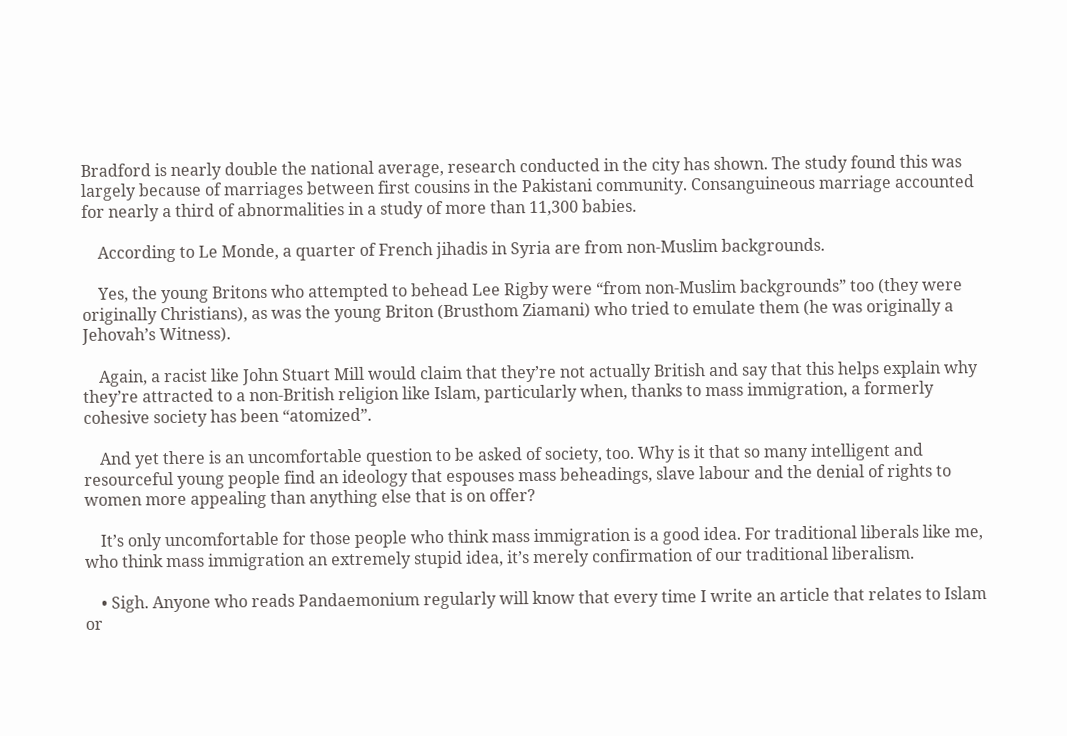Bradford is nearly double the national average, research conducted in the city has shown. The study found this was largely because of marriages between first cousins in the Pakistani community. Consanguineous marriage accounted for nearly a third of abnormalities in a study of more than 11,300 babies.

    According to Le Monde, a quarter of French jihadis in Syria are from non-Muslim backgrounds.

    Yes, the young Britons who attempted to behead Lee Rigby were “from non-Muslim backgrounds” too (they were originally Christians), as was the young Briton (Brusthom Ziamani) who tried to emulate them (he was originally a Jehovah’s Witness).

    Again, a racist like John Stuart Mill would claim that they’re not actually British and say that this helps explain why they’re attracted to a non-British religion like Islam, particularly when, thanks to mass immigration, a formerly cohesive society has been “atomized”.

    And yet there is an uncomfortable question to be asked of society, too. Why is it that so many intelligent and resourceful young people find an ideology that espouses mass beheadings, slave labour and the denial of rights to women more appealing than anything else that is on offer?

    It’s only uncomfortable for those people who think mass immigration is a good idea. For traditional liberals like me, who think mass immigration an extremely stupid idea, it’s merely confirmation of our traditional liberalism.

    • Sigh. Anyone who reads Pandaemonium regularly will know that every time I write an article that relates to Islam or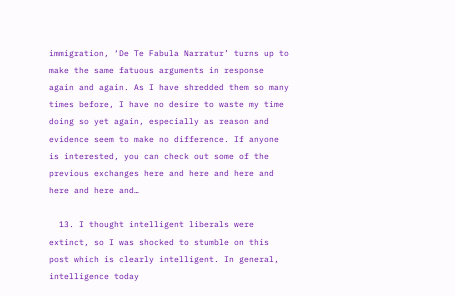immigration, ‘De Te Fabula Narratur’ turns up to make the same fatuous arguments in response again and again. As I have shredded them so many times before, I have no desire to waste my time doing so yet again, especially as reason and evidence seem to make no difference. If anyone is interested, you can check out some of the previous exchanges here and here and here and here and here and…

  13. I thought intelligent liberals were extinct, so I was shocked to stumble on this post which is clearly intelligent. In general, intelligence today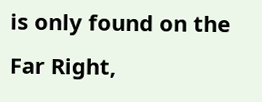is only found on the Far Right,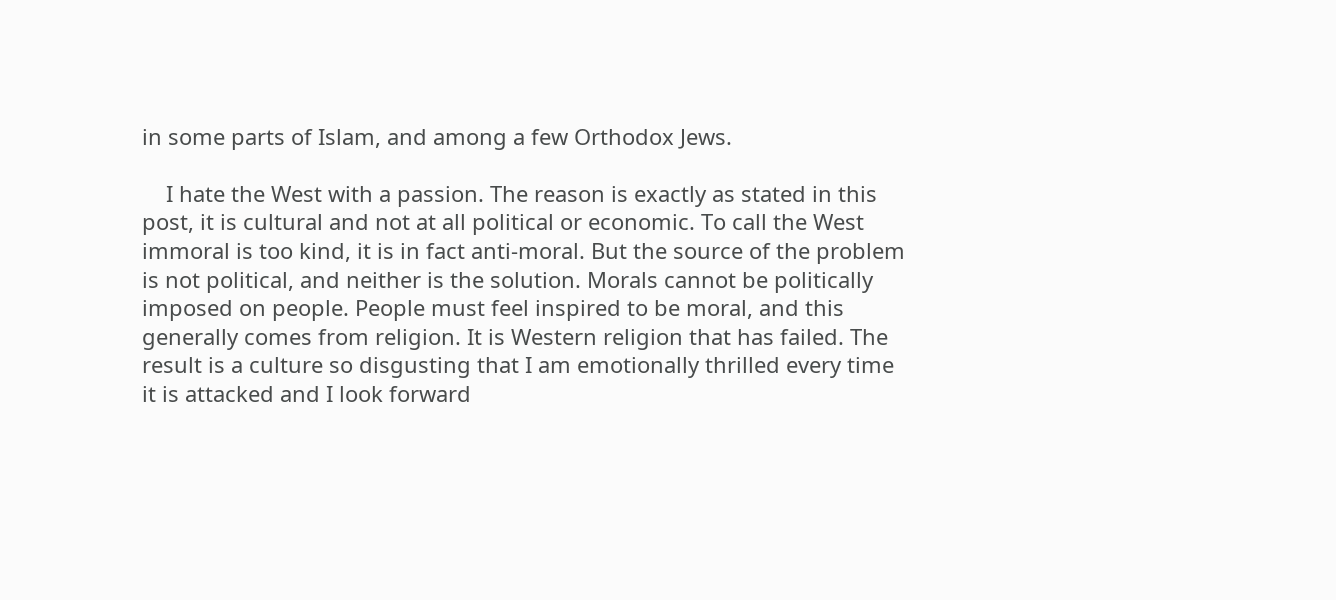in some parts of Islam, and among a few Orthodox Jews.

    I hate the West with a passion. The reason is exactly as stated in this post, it is cultural and not at all political or economic. To call the West immoral is too kind, it is in fact anti-moral. But the source of the problem is not political, and neither is the solution. Morals cannot be politically imposed on people. People must feel inspired to be moral, and this generally comes from religion. It is Western religion that has failed. The result is a culture so disgusting that I am emotionally thrilled every time it is attacked and I look forward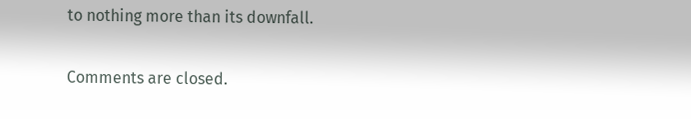to nothing more than its downfall.

Comments are closed.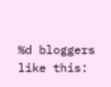%d bloggers like this: